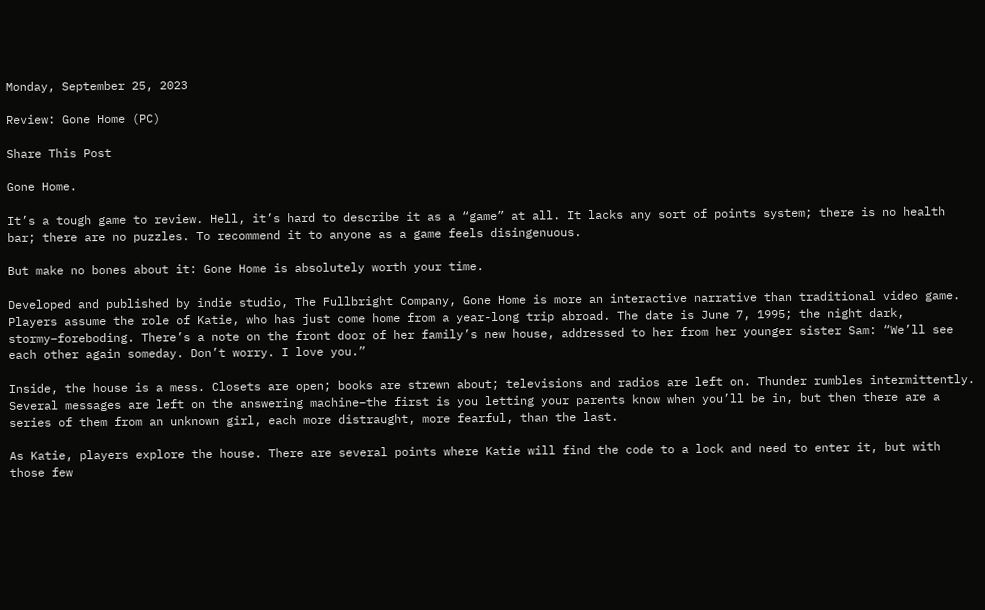Monday, September 25, 2023

Review: Gone Home (PC)

Share This Post

Gone Home.

It’s a tough game to review. Hell, it’s hard to describe it as a “game” at all. It lacks any sort of points system; there is no health bar; there are no puzzles. To recommend it to anyone as a game feels disingenuous.

But make no bones about it: Gone Home is absolutely worth your time.

Developed and published by indie studio, The Fullbright Company, Gone Home is more an interactive narrative than traditional video game. Players assume the role of Katie, who has just come home from a year-long trip abroad. The date is June 7, 1995; the night dark, stormy–foreboding. There’s a note on the front door of her family’s new house, addressed to her from her younger sister Sam: “We’ll see each other again someday. Don’t worry. I love you.”

Inside, the house is a mess. Closets are open; books are strewn about; televisions and radios are left on. Thunder rumbles intermittently. Several messages are left on the answering machine–the first is you letting your parents know when you’ll be in, but then there are a series of them from an unknown girl, each more distraught, more fearful, than the last.

As Katie, players explore the house. There are several points where Katie will find the code to a lock and need to enter it, but with those few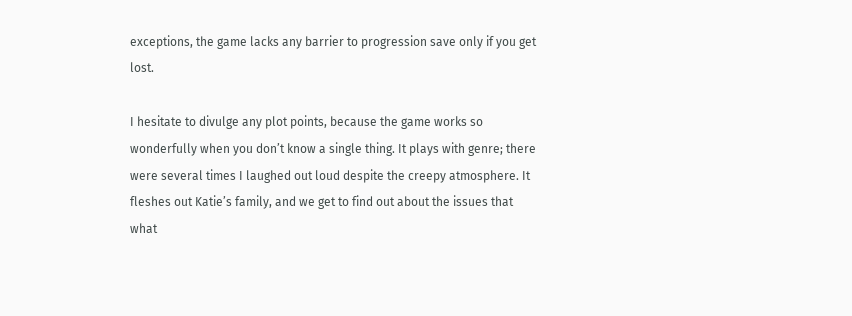exceptions, the game lacks any barrier to progression save only if you get lost.

I hesitate to divulge any plot points, because the game works so wonderfully when you don’t know a single thing. It plays with genre; there were several times I laughed out loud despite the creepy atmosphere. It fleshes out Katie’s family, and we get to find out about the issues that what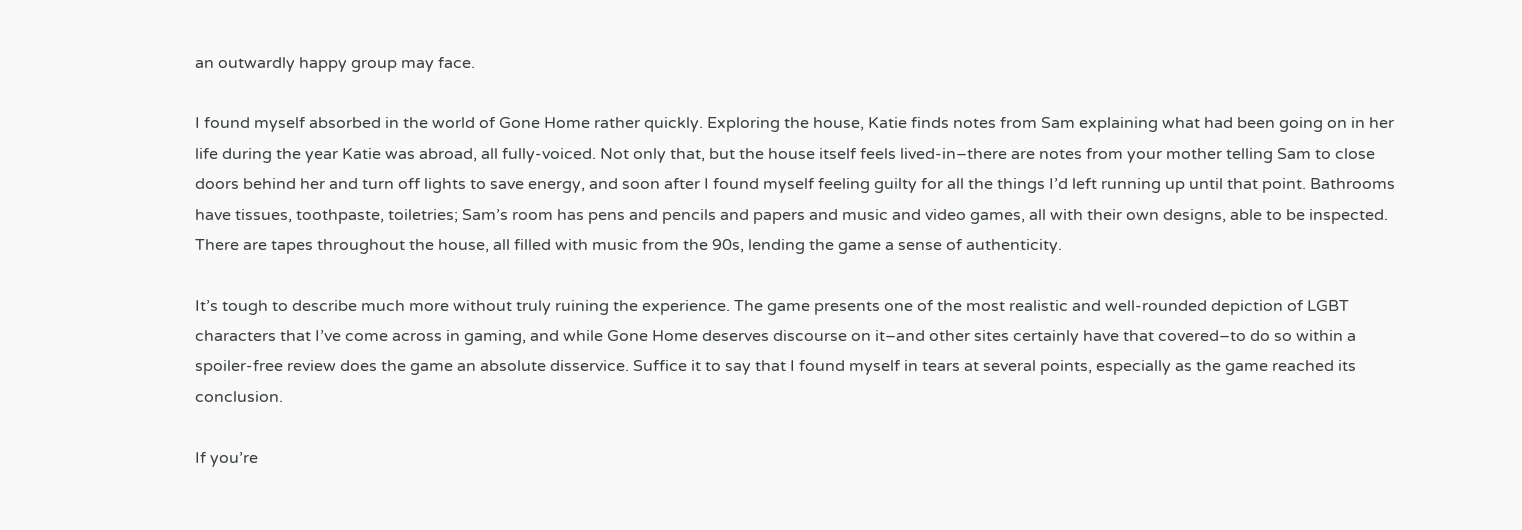an outwardly happy group may face.

I found myself absorbed in the world of Gone Home rather quickly. Exploring the house, Katie finds notes from Sam explaining what had been going on in her life during the year Katie was abroad, all fully-voiced. Not only that, but the house itself feels lived-in–there are notes from your mother telling Sam to close doors behind her and turn off lights to save energy, and soon after I found myself feeling guilty for all the things I’d left running up until that point. Bathrooms have tissues, toothpaste, toiletries; Sam’s room has pens and pencils and papers and music and video games, all with their own designs, able to be inspected. There are tapes throughout the house, all filled with music from the 90s, lending the game a sense of authenticity.

It’s tough to describe much more without truly ruining the experience. The game presents one of the most realistic and well-rounded depiction of LGBT characters that I’ve come across in gaming, and while Gone Home deserves discourse on it–and other sites certainly have that covered–to do so within a spoiler-free review does the game an absolute disservice. Suffice it to say that I found myself in tears at several points, especially as the game reached its conclusion.

If you’re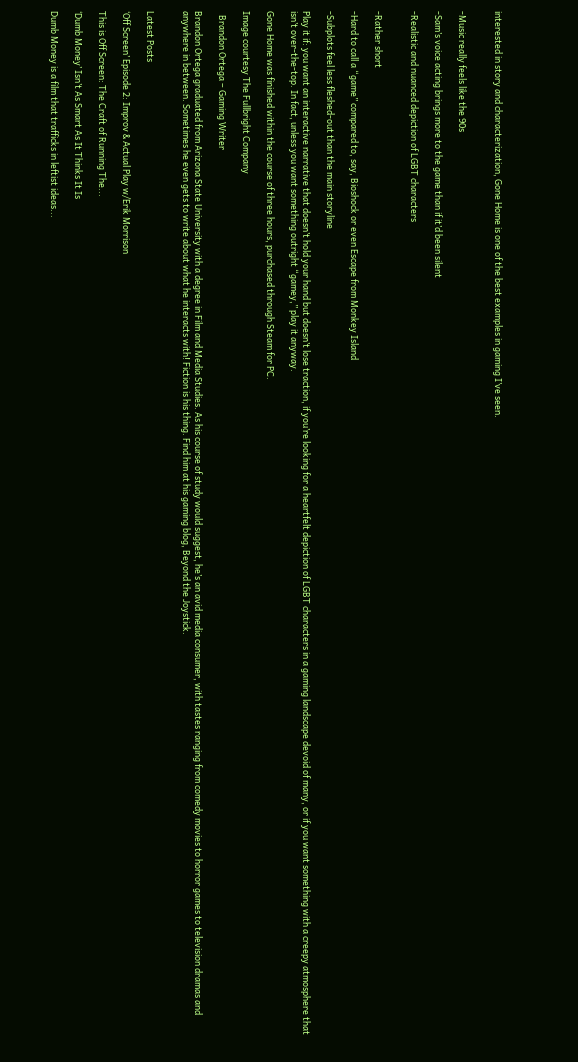interested in story and characterization, Gone Home is one of the best examples in gaming I’ve seen.


-Music really feels like the 90s

-Sam’s voice acting brings more to the game than if it’d been silent

-Realistic and nuanced depiction of LGBT characters


-Rather short

-Hard to call a “game” compared to, say, Bioshock or even Escape from Monkey Island

-Subplots feel less fleshed-out than the main storyline

Play it if: you want an interactive narrative that doesn’t hold your hand but doesn’t lose traction, if you’re looking for a heartfelt depiction of LGBT characters in a gaming landscape devoid of many, or if you want something with a creepy atmosphere that isn’t over-the-top. In fact, unless you want something outright “gamey,” play it anyway.

Gone Home was finished within the course of three hours, purchased through Steam for PC.

Image courtesy The Fullbright Company

  Brandon Ortega – Gaming Writer

Brandon Ortega graduated from Arizona State University with a degree in Film and Media Studies. As his course of study would suggest, he’s an avid media consumer, with tastes ranging from comedy movies to horror games to television dramas and anywhere in between. Sometimes he even gets to write about what he interacts with! Fiction is his thing. Find him at his gaming blog, Beyond the Joystick.


Latest Posts

‘Off Screen’ Episode 2: Improv & Actual Play w/Erik Morrison

This is Off Screen: The Craft of Running The...

‘Dumb Money’ Isn’t As Smart As It Thinks It Is

Dumb Money is a film that trafficks in leftist ideas...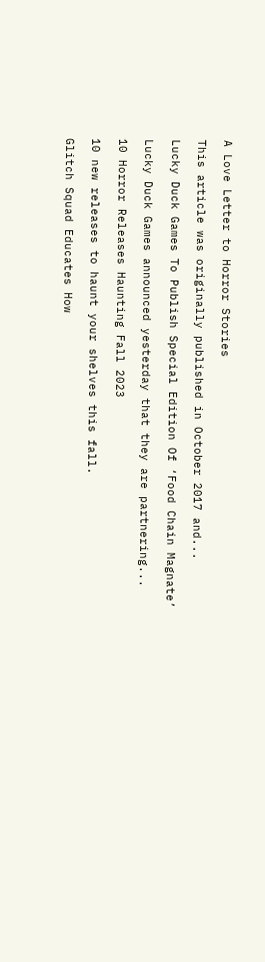A Love Letter to Horror Stories

This article was originally published in October 2017 and...

Lucky Duck Games To Publish Special Edition Of ‘Food Chain Magnate’

Lucky Duck Games announced yesterday that they are partnering...

10 Horror Releases Haunting Fall 2023

10 new releases to haunt your shelves this fall.

Glitch Squad Educates How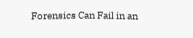Forensics Can Fail in an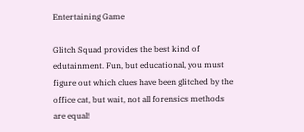Entertaining Game

Glitch Squad provides the best kind of edutainment. Fun, but educational, you must figure out which clues have been glitched by the office cat, but wait, not all forensics methods are equal!